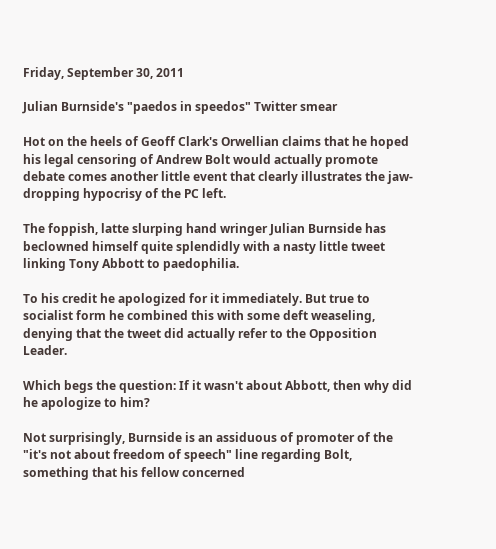Friday, September 30, 2011

Julian Burnside's "paedos in speedos" Twitter smear

Hot on the heels of Geoff Clark's Orwellian claims that he hoped his legal censoring of Andrew Bolt would actually promote debate comes another little event that clearly illustrates the jaw-dropping hypocrisy of the PC left.

The foppish, latte slurping hand wringer Julian Burnside has beclowned himself quite splendidly with a nasty little tweet linking Tony Abbott to paedophilia.

To his credit he apologized for it immediately. But true to socialist form he combined this with some deft weaseling, denying that the tweet did actually refer to the Opposition Leader.

Which begs the question: If it wasn't about Abbott, then why did he apologize to him?

Not surprisingly, Burnside is an assiduous of promoter of the "it's not about freedom of speech" line regarding Bolt, something that his fellow concerned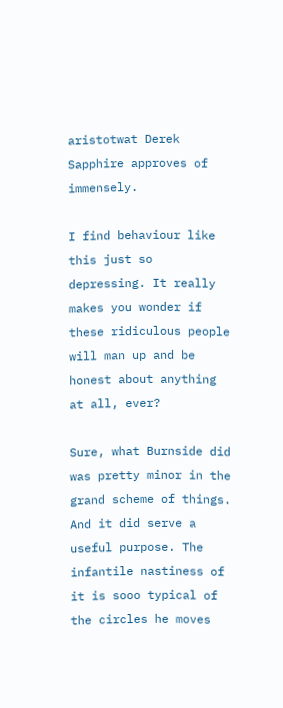aristotwat Derek Sapphire approves of immensely.

I find behaviour like this just so depressing. It really makes you wonder if these ridiculous people will man up and be honest about anything at all, ever?

Sure, what Burnside did was pretty minor in the grand scheme of things. And it did serve a useful purpose. The infantile nastiness of it is sooo typical of the circles he moves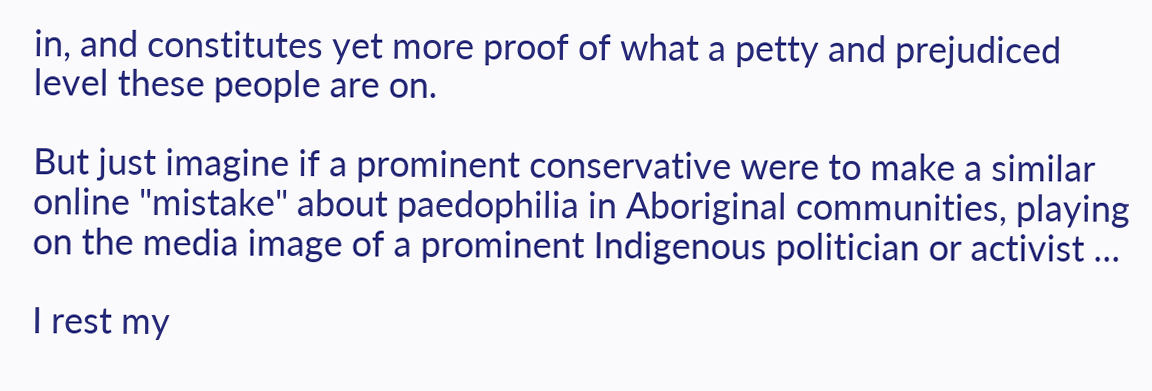in, and constitutes yet more proof of what a petty and prejudiced level these people are on.

But just imagine if a prominent conservative were to make a similar online "mistake" about paedophilia in Aboriginal communities, playing on the media image of a prominent Indigenous politician or activist ...

I rest my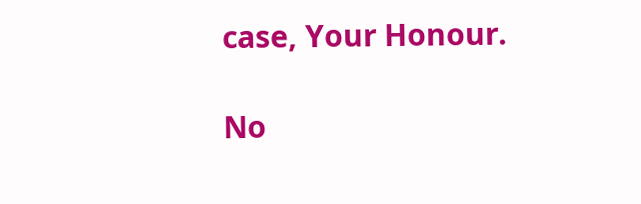case, Your Honour.

No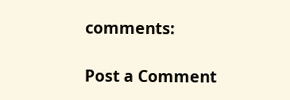comments:

Post a Comment